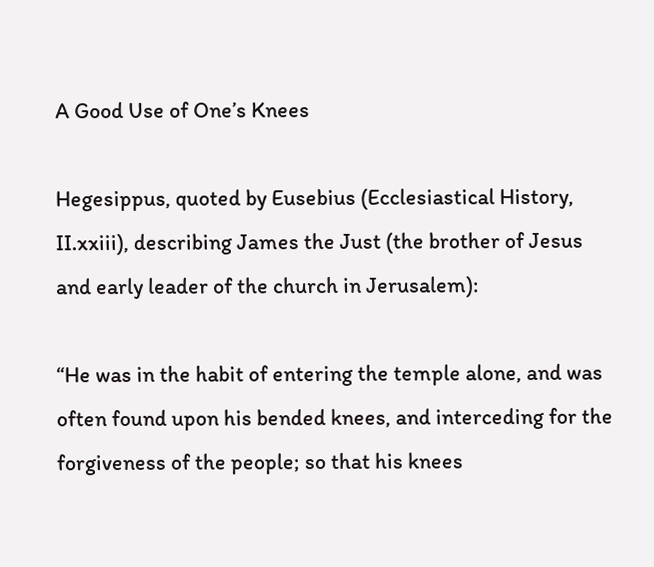A Good Use of One’s Knees

Hegesippus, quoted by Eusebius (Ecclesiastical History, II.xxiii), describing James the Just (the brother of Jesus and early leader of the church in Jerusalem):

“He was in the habit of entering the temple alone, and was often found upon his bended knees, and interceding for the forgiveness of the people; so that his knees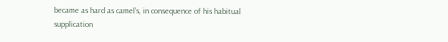became as hard as camel’s, in consequence of his habitual supplication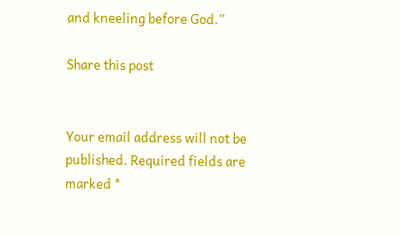and kneeling before God.”

Share this post


Your email address will not be published. Required fields are marked *